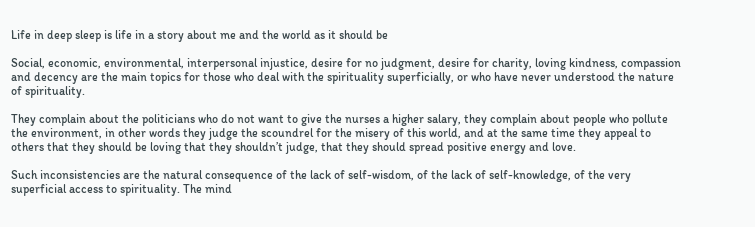Life in deep sleep is life in a story about me and the world as it should be

Social, economic, environmental, interpersonal injustice, desire for no judgment, desire for charity, loving kindness, compassion and decency are the main topics for those who deal with the spirituality superficially, or who have never understood the nature of spirituality.

They complain about the politicians who do not want to give the nurses a higher salary, they complain about people who pollute the environment, in other words they judge the scoundrel for the misery of this world, and at the same time they appeal to others that they should be loving that they shouldn’t judge, that they should spread positive energy and love.

Such inconsistencies are the natural consequence of the lack of self-wisdom, of the lack of self-knowledge, of the very superficial access to spirituality. The mind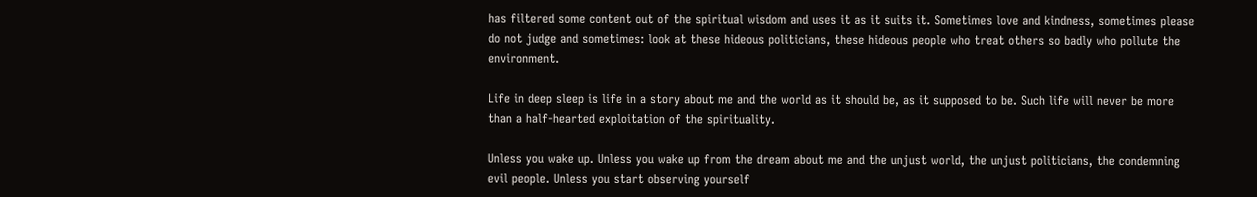has filtered some content out of the spiritual wisdom and uses it as it suits it. Sometimes love and kindness, sometimes please do not judge and sometimes: look at these hideous politicians, these hideous people who treat others so badly who pollute the environment.

Life in deep sleep is life in a story about me and the world as it should be, as it supposed to be. Such life will never be more than a half-hearted exploitation of the spirituality.

Unless you wake up. Unless you wake up from the dream about me and the unjust world, the unjust politicians, the condemning evil people. Unless you start observing yourself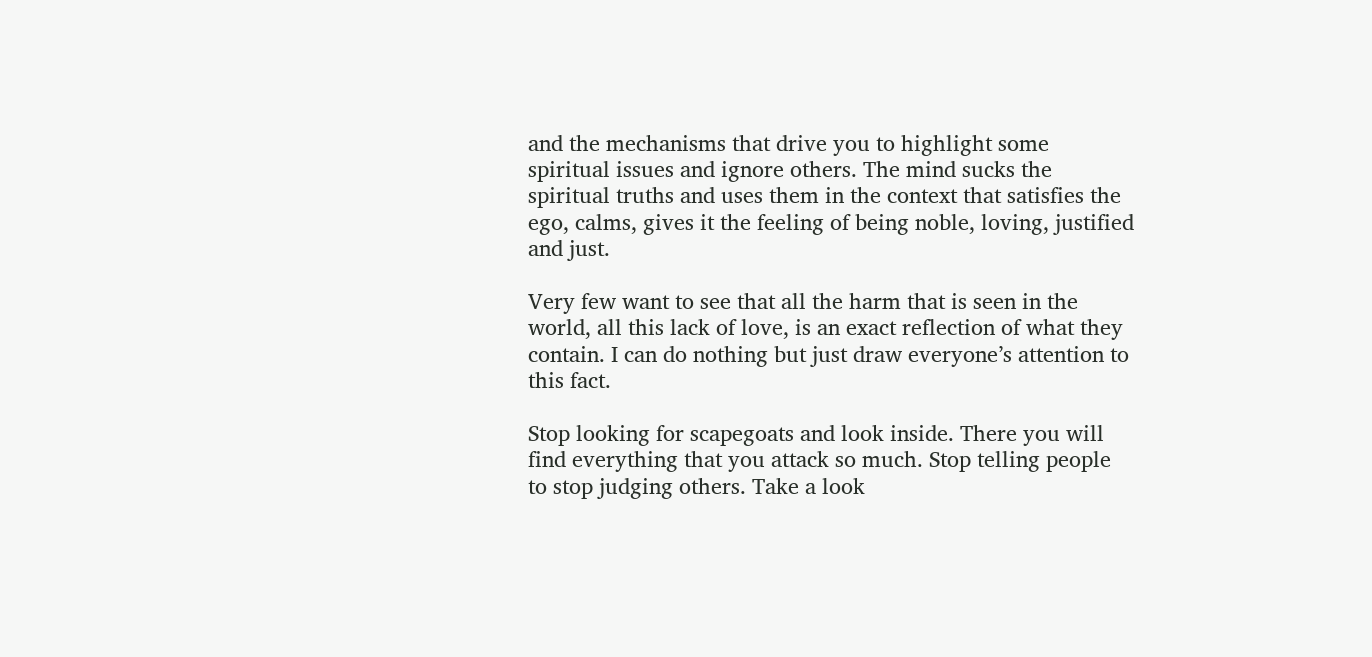and the mechanisms that drive you to highlight some spiritual issues and ignore others. The mind sucks the spiritual truths and uses them in the context that satisfies the ego, calms, gives it the feeling of being noble, loving, justified and just.

Very few want to see that all the harm that is seen in the world, all this lack of love, is an exact reflection of what they contain. I can do nothing but just draw everyone’s attention to this fact.

Stop looking for scapegoats and look inside. There you will find everything that you attack so much. Stop telling people to stop judging others. Take a look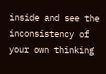inside and see the inconsistency of your own thinking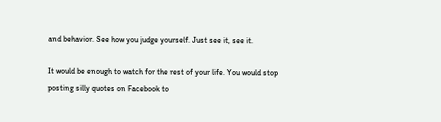and behavior. See how you judge yourself. Just see it, see it.

It would be enough to watch for the rest of your life. You would stop posting silly quotes on Facebook to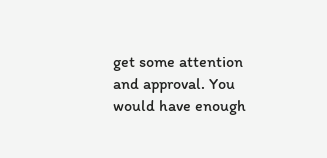get some attention and approval. You would have enough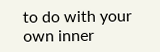to do with your own inner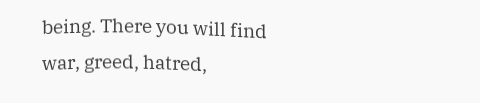being. There you will find war, greed, hatred,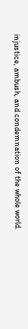injustice, ambush, and condemnation of the whole world.